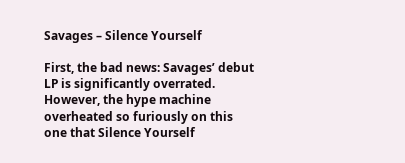Savages – Silence Yourself

First, the bad news: Savages’ debut LP is significantly overrated. However, the hype machine overheated so furiously on this one that Silence Yourself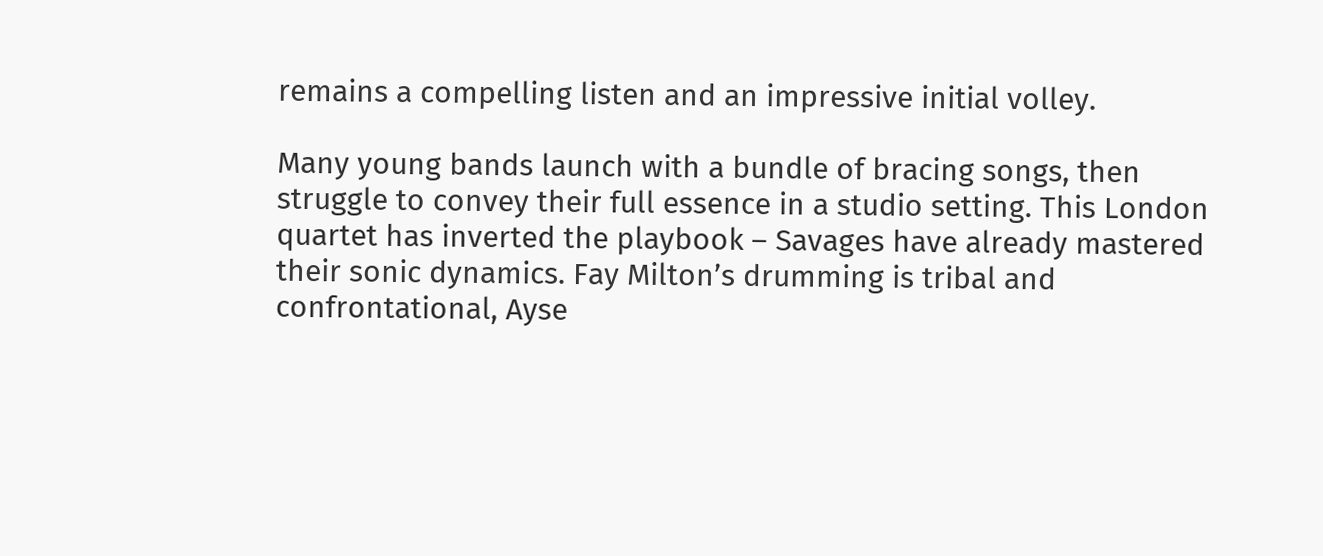remains a compelling listen and an impressive initial volley.

Many young bands launch with a bundle of bracing songs, then struggle to convey their full essence in a studio setting. This London quartet has inverted the playbook – Savages have already mastered their sonic dynamics. Fay Milton’s drumming is tribal and confrontational, Ayse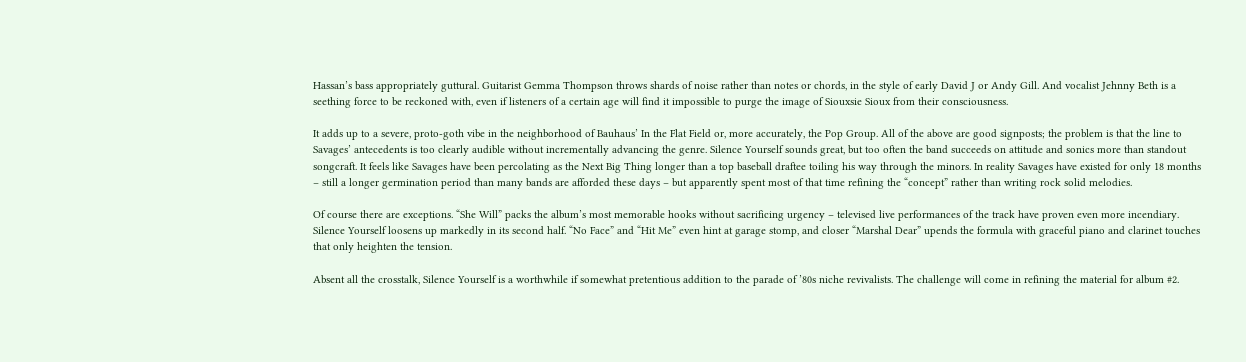Hassan’s bass appropriately guttural. Guitarist Gemma Thompson throws shards of noise rather than notes or chords, in the style of early David J or Andy Gill. And vocalist Jehnny Beth is a seething force to be reckoned with, even if listeners of a certain age will find it impossible to purge the image of Siouxsie Sioux from their consciousness.

It adds up to a severe, proto-goth vibe in the neighborhood of Bauhaus’ In the Flat Field or, more accurately, the Pop Group. All of the above are good signposts; the problem is that the line to Savages’ antecedents is too clearly audible without incrementally advancing the genre. Silence Yourself sounds great, but too often the band succeeds on attitude and sonics more than standout songcraft. It feels like Savages have been percolating as the Next Big Thing longer than a top baseball draftee toiling his way through the minors. In reality Savages have existed for only 18 months – still a longer germination period than many bands are afforded these days – but apparently spent most of that time refining the “concept” rather than writing rock solid melodies.

Of course there are exceptions. “She Will” packs the album’s most memorable hooks without sacrificing urgency – televised live performances of the track have proven even more incendiary. Silence Yourself loosens up markedly in its second half. “No Face” and “Hit Me” even hint at garage stomp, and closer “Marshal Dear” upends the formula with graceful piano and clarinet touches that only heighten the tension.

Absent all the crosstalk, Silence Yourself is a worthwhile if somewhat pretentious addition to the parade of ’80s niche revivalists. The challenge will come in refining the material for album #2.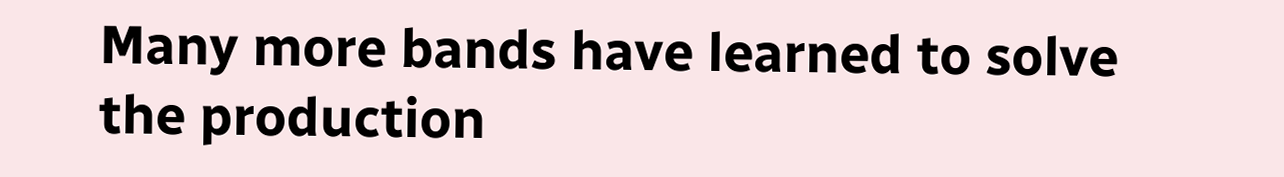Many more bands have learned to solve the production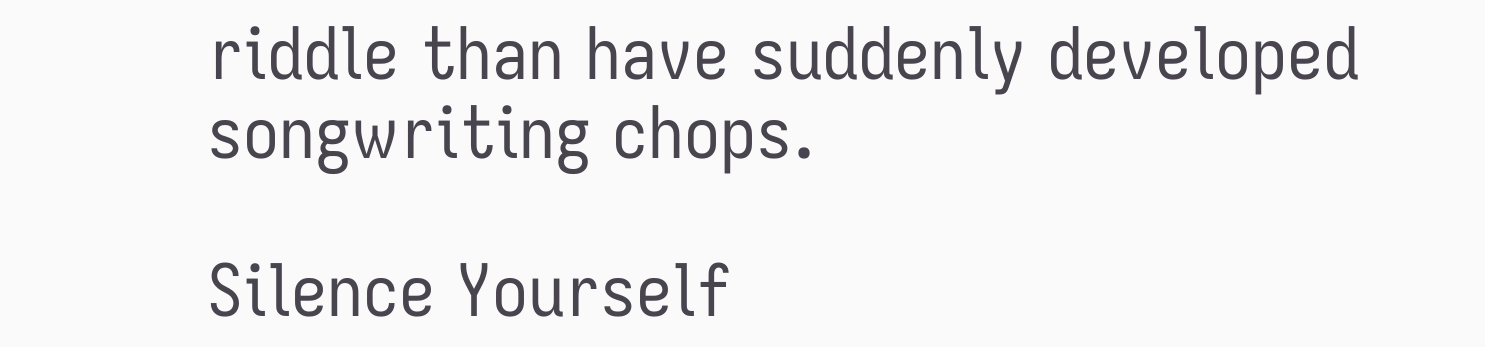riddle than have suddenly developed songwriting chops.

Silence Yourself